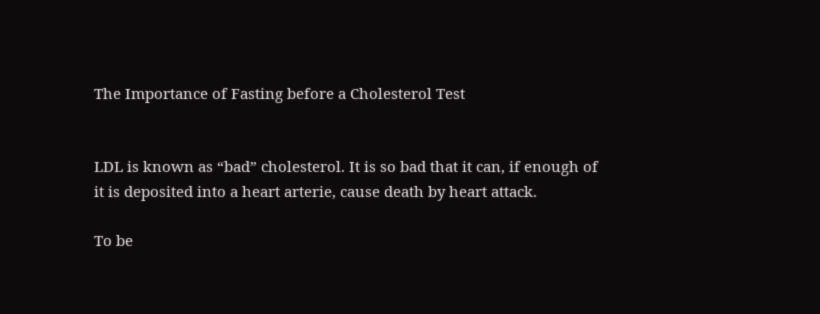The Importance of Fasting before a Cholesterol Test


LDL is known as “bad” cholesterol. It is so bad that it can, if enough of it is deposited into a heart arterie, cause death by heart attack.

To be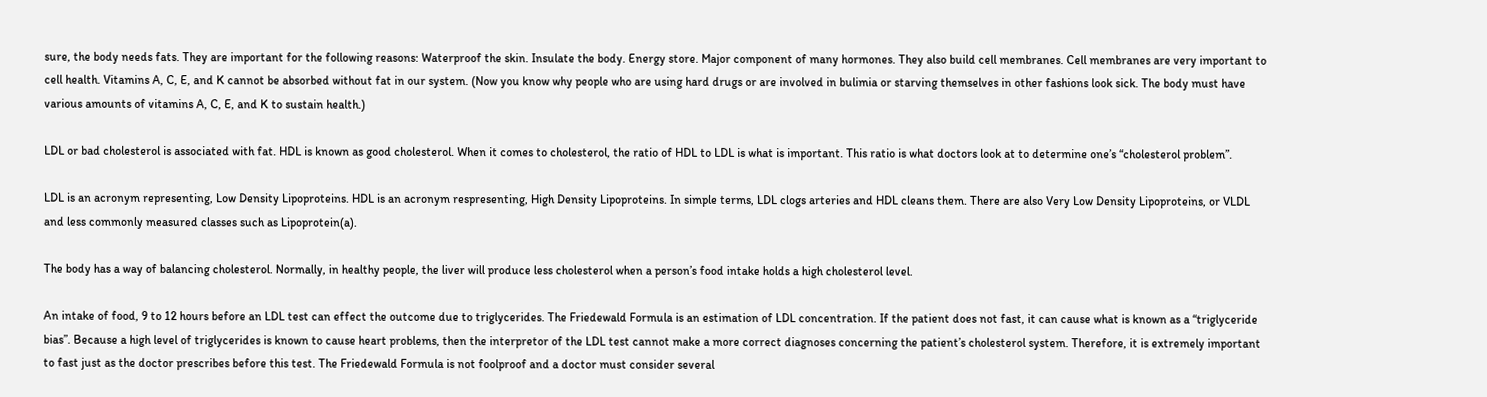sure, the body needs fats. They are important for the following reasons: Waterproof the skin. Insulate the body. Energy store. Major component of many hormones. They also build cell membranes. Cell membranes are very important to cell health. Vitamins A, C, E, and K cannot be absorbed without fat in our system. (Now you know why people who are using hard drugs or are involved in bulimia or starving themselves in other fashions look sick. The body must have various amounts of vitamins A, C, E, and K to sustain health.)

LDL or bad cholesterol is associated with fat. HDL is known as good cholesterol. When it comes to cholesterol, the ratio of HDL to LDL is what is important. This ratio is what doctors look at to determine one’s “cholesterol problem”.

LDL is an acronym representing, Low Density Lipoproteins. HDL is an acronym respresenting, High Density Lipoproteins. In simple terms, LDL clogs arteries and HDL cleans them. There are also Very Low Density Lipoproteins, or VLDL and less commonly measured classes such as Lipoprotein(a).

The body has a way of balancing cholesterol. Normally, in healthy people, the liver will produce less cholesterol when a person’s food intake holds a high cholesterol level.

An intake of food, 9 to 12 hours before an LDL test can effect the outcome due to triglycerides. The Friedewald Formula is an estimation of LDL concentration. If the patient does not fast, it can cause what is known as a “triglyceride bias”. Because a high level of triglycerides is known to cause heart problems, then the interpretor of the LDL test cannot make a more correct diagnoses concerning the patient’s cholesterol system. Therefore, it is extremely important to fast just as the doctor prescribes before this test. The Friedewald Formula is not foolproof and a doctor must consider several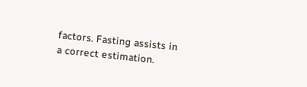factors. Fasting assists in a correct estimation.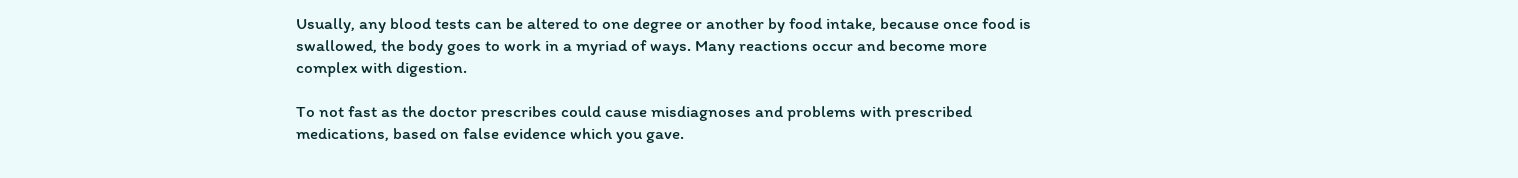Usually, any blood tests can be altered to one degree or another by food intake, because once food is swallowed, the body goes to work in a myriad of ways. Many reactions occur and become more complex with digestion.

To not fast as the doctor prescribes could cause misdiagnoses and problems with prescribed medications, based on false evidence which you gave.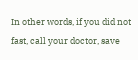In other words, if you did not fast, call your doctor, save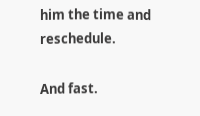him the time and reschedule.

And fast.